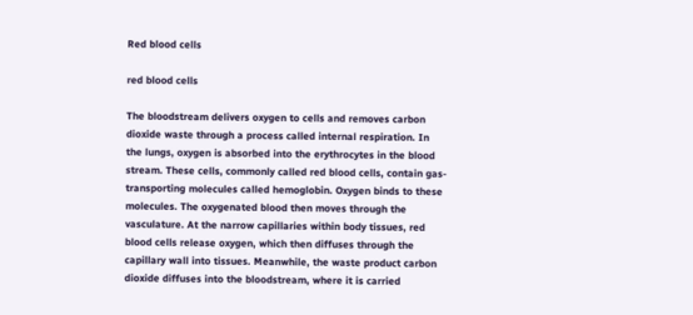Red blood cells

red blood cells

The bloodstream delivers oxygen to cells and removes carbon dioxide waste through a process called internal respiration. In the lungs, oxygen is absorbed into the erythrocytes in the blood stream. These cells, commonly called red blood cells, contain gas-transporting molecules called hemoglobin. Oxygen binds to these molecules. The oxygenated blood then moves through the vasculature. At the narrow capillaries within body tissues, red blood cells release oxygen, which then diffuses through the capillary wall into tissues. Meanwhile, the waste product carbon dioxide diffuses into the bloodstream, where it is carried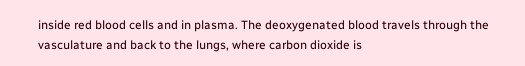inside red blood cells and in plasma. The deoxygenated blood travels through the vasculature and back to the lungs, where carbon dioxide is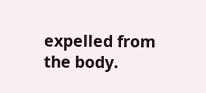expelled from the body.